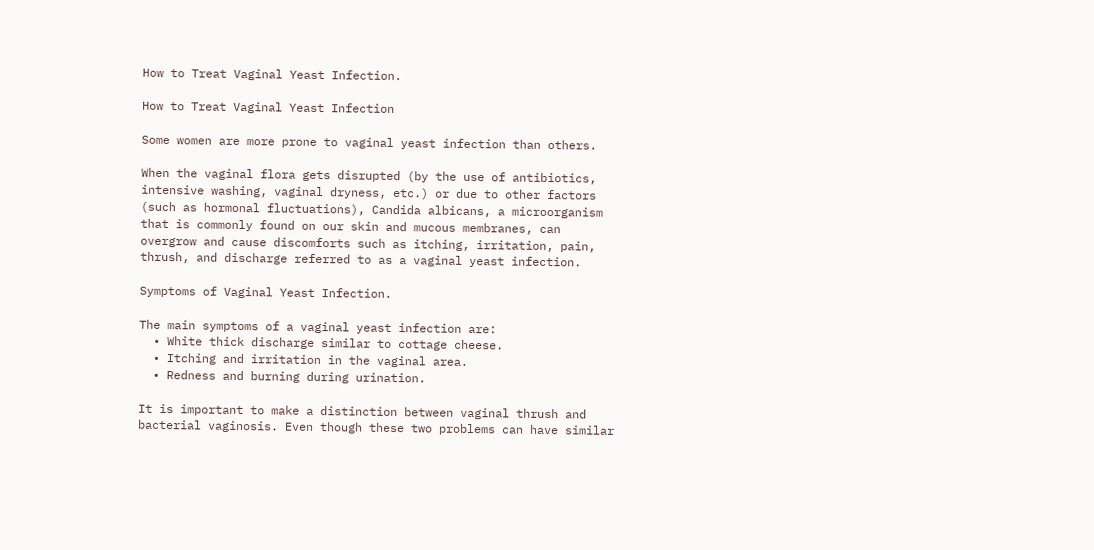How to Treat Vaginal Yeast Infection.

How to Treat Vaginal Yeast Infection

Some women are more prone to vaginal yeast infection than others.

When the vaginal flora gets disrupted (by the use of antibiotics, intensive washing, vaginal dryness, etc.) or due to other factors (such as hormonal fluctuations), Candida albicans, a microorganism that is commonly found on our skin and mucous membranes, can overgrow and cause discomforts such as itching, irritation, pain, thrush, and discharge referred to as a vaginal yeast infection.

Symptoms of Vaginal Yeast Infection.

The main symptoms of a vaginal yeast infection are:
  • White thick discharge similar to cottage cheese.
  • Itching and irritation in the vaginal area.
  • Redness and burning during urination.

It is important to make a distinction between vaginal thrush and bacterial vaginosis. Even though these two problems can have similar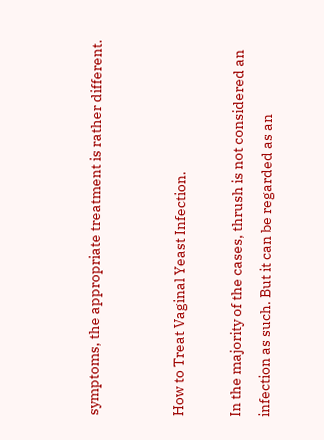symptoms, the appropriate treatment is rather different.


How to Treat Vaginal Yeast Infection.

In the majority of the cases, thrush is not considered an infection as such. But it can be regarded as an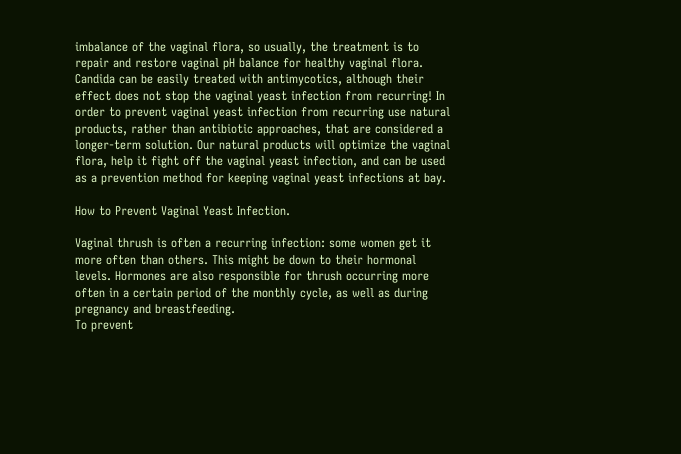imbalance of the vaginal flora, so usually, the treatment is to repair and restore vaginal pH balance for healthy vaginal flora.
Candida can be easily treated with antimycotics, although their effect does not stop the vaginal yeast infection from recurring! In order to prevent vaginal yeast infection from recurring use natural products, rather than antibiotic approaches, that are considered a  longer-term solution. Our natural products will optimize the vaginal flora, help it fight off the vaginal yeast infection, and can be used as a prevention method for keeping vaginal yeast infections at bay.

How to Prevent Vaginal Yeast Infection.

Vaginal thrush is often a recurring infection: some women get it more often than others. This might be down to their hormonal levels. Hormones are also responsible for thrush occurring more often in a certain period of the monthly cycle, as well as during pregnancy and breastfeeding.
To prevent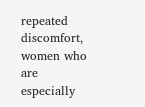repeated discomfort, women who are especially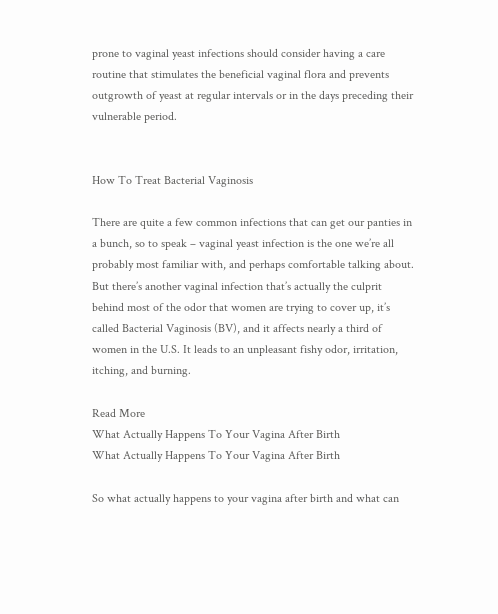prone to vaginal yeast infections should consider having a care routine that stimulates the beneficial vaginal flora and prevents outgrowth of yeast at regular intervals or in the days preceding their vulnerable period.


How To Treat Bacterial Vaginosis

There are quite a few common infections that can get our panties in a bunch, so to speak – vaginal yeast infection is the one we’re all probably most familiar with, and perhaps comfortable talking about. But there’s another vaginal infection that’s actually the culprit behind most of the odor that women are trying to cover up, it’s called Bacterial Vaginosis (BV), and it affects nearly a third of women in the U.S. It leads to an unpleasant fishy odor, irritation, itching, and burning.

Read More
What Actually Happens To Your Vagina After Birth
What Actually Happens To Your Vagina After Birth

So what actually happens to your vagina after birth and what can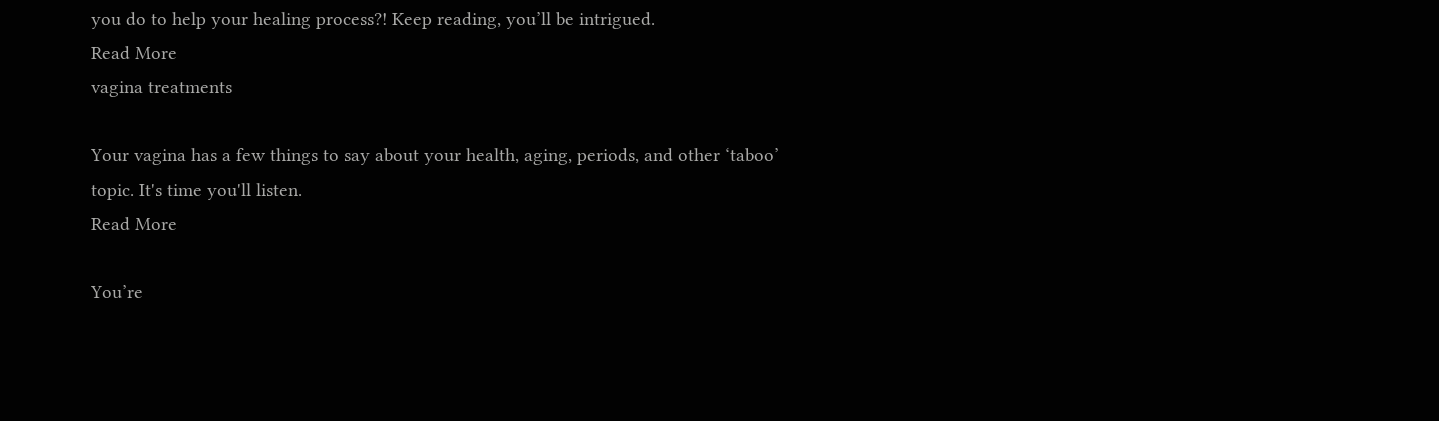you do to help your healing process?! Keep reading, you’ll be intrigued.
Read More
vagina treatments

Your vagina has a few things to say about your health, aging, periods, and other ‘taboo’ topic. It's time you'll listen.
Read More

You’re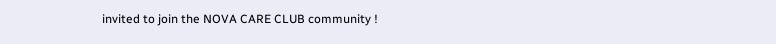invited to join the NOVA CARE CLUB community !